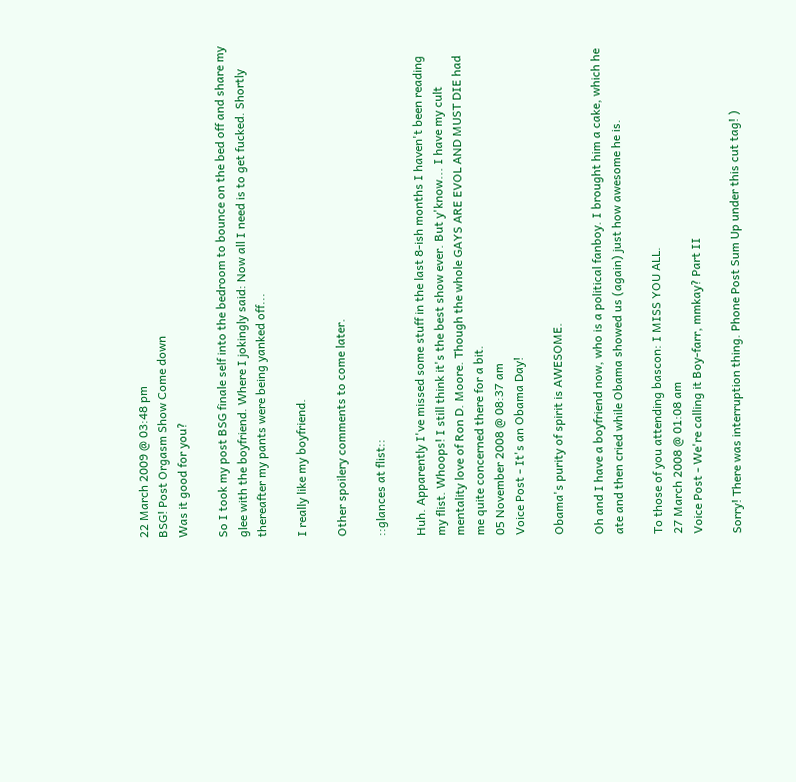22 March 2009 @ 03:48 pm
BSG! Post Orgasm Show Come down
Was it good for you?

So I took my post BSG finale self into the bedroom to bounce on the bed off and share my glee with the boyfriend. Where I jokingly said: Now all I need is to get fucked. Shortly thereafter my pants were being yanked off...

I really like my boyfriend.

Other spoilery comments to come later.

::glances at flist::

Huh. Apparently I've missed some stuff in the last 8-ish months I haven't been reading my flist. Whoops! I still think it's the best show ever. But y'know... I have my cult mentality love of Ron D. Moore. Though the whole GAYS ARE EVOL AND MUST DIE had me quite concerned there for a bit.
05 November 2008 @ 08:37 am
Voice Post - It's an Obama Day!

Obama's purity of spirit is AWESOME.

Oh and I have a boyfriend now, who is a political fanboy. I brought him a cake, which he ate and then cried while Obama showed us (again) just how awesome he is.

To those of you attending bascon: I MISS YOU ALL.
27 March 2008 @ 01:08 am
Voice Post - We're calling it Boy-farr, mmkay? Part II

Sorry! There was interruption thing. Phone Post Sum Up under this cut tag! )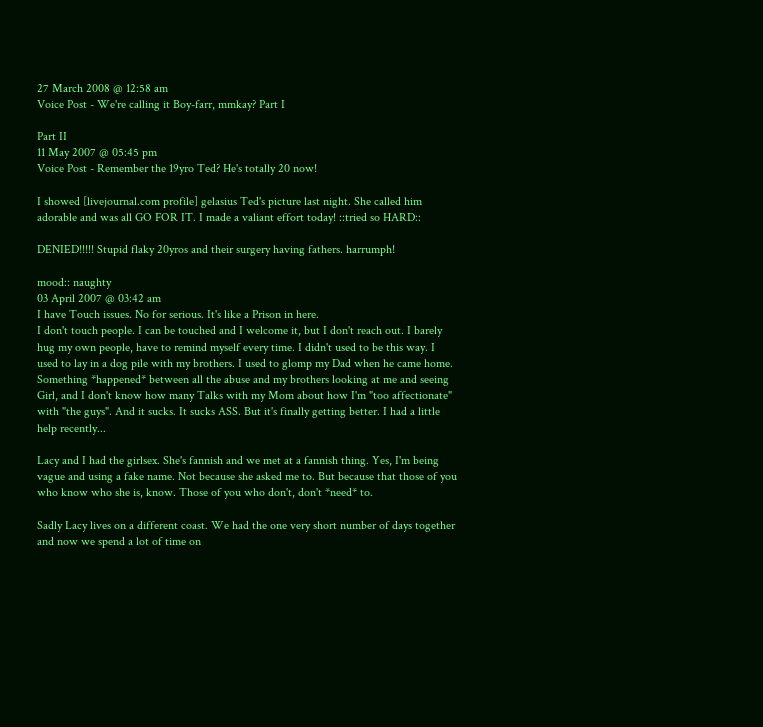27 March 2008 @ 12:58 am
Voice Post - We're calling it Boy-farr, mmkay? Part I

Part II
11 May 2007 @ 05:45 pm
Voice Post - Remember the 19yro Ted? He's totally 20 now!

I showed [livejournal.com profile] gelasius Ted's picture last night. She called him adorable and was all GO FOR IT. I made a valiant effort today! ::tried so HARD::

DENIED!!!!! Stupid flaky 20yros and their surgery having fathers. harrumph!

mood:: naughty
03 April 2007 @ 03:42 am
I have Touch issues. No for serious. It's like a Prison in here.
I don't touch people. I can be touched and I welcome it, but I don't reach out. I barely hug my own people, have to remind myself every time. I didn't used to be this way. I used to lay in a dog pile with my brothers. I used to glomp my Dad when he came home. Something *happened* between all the abuse and my brothers looking at me and seeing Girl, and I don't know how many Talks with my Mom about how I'm "too affectionate" with "the guys". And it sucks. It sucks ASS. But it's finally getting better. I had a little help recently...

Lacy and I had the girlsex. She's fannish and we met at a fannish thing. Yes, I'm being vague and using a fake name. Not because she asked me to. But because that those of you who know who she is, know. Those of you who don't, don't *need* to.

Sadly Lacy lives on a different coast. We had the one very short number of days together and now we spend a lot of time on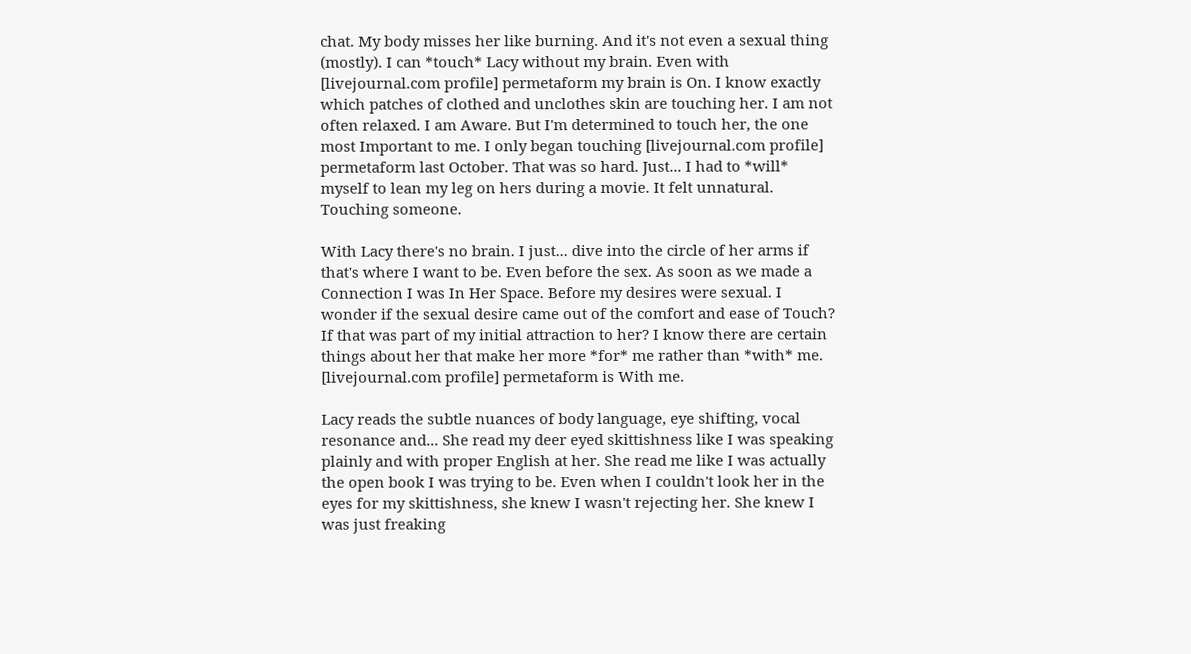chat. My body misses her like burning. And it's not even a sexual thing (mostly). I can *touch* Lacy without my brain. Even with [livejournal.com profile] permetaform my brain is On. I know exactly which patches of clothed and unclothes skin are touching her. I am not often relaxed. I am Aware. But I'm determined to touch her, the one most Important to me. I only began touching [livejournal.com profile] permetaform last October. That was so hard. Just... I had to *will* myself to lean my leg on hers during a movie. It felt unnatural. Touching someone.

With Lacy there's no brain. I just... dive into the circle of her arms if that's where I want to be. Even before the sex. As soon as we made a Connection I was In Her Space. Before my desires were sexual. I wonder if the sexual desire came out of the comfort and ease of Touch? If that was part of my initial attraction to her? I know there are certain things about her that make her more *for* me rather than *with* me. [livejournal.com profile] permetaform is With me.

Lacy reads the subtle nuances of body language, eye shifting, vocal resonance and... She read my deer eyed skittishness like I was speaking plainly and with proper English at her. She read me like I was actually the open book I was trying to be. Even when I couldn't look her in the eyes for my skittishness, she knew I wasn't rejecting her. She knew I was just freaking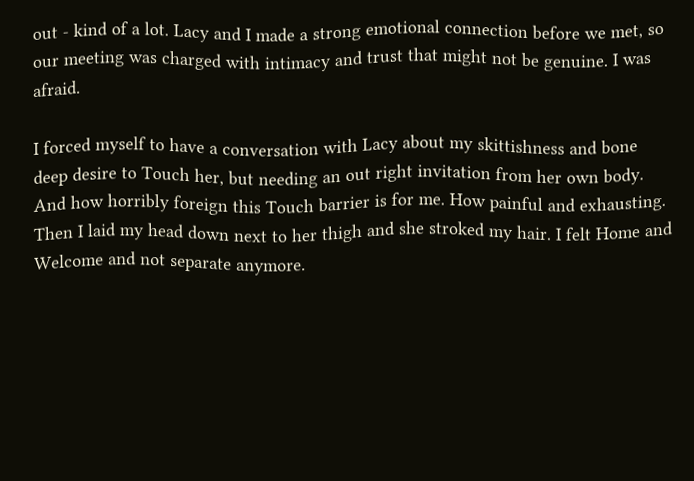out - kind of a lot. Lacy and I made a strong emotional connection before we met, so our meeting was charged with intimacy and trust that might not be genuine. I was afraid.

I forced myself to have a conversation with Lacy about my skittishness and bone deep desire to Touch her, but needing an out right invitation from her own body. And how horribly foreign this Touch barrier is for me. How painful and exhausting. Then I laid my head down next to her thigh and she stroked my hair. I felt Home and Welcome and not separate anymore.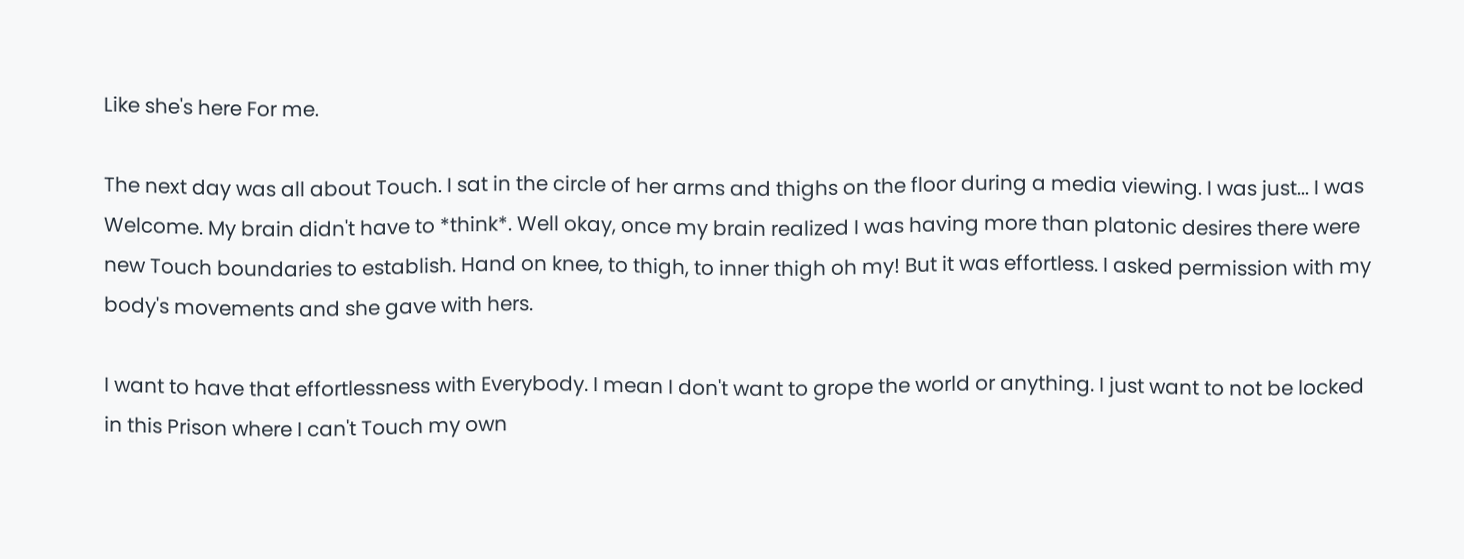Like she's here For me.

The next day was all about Touch. I sat in the circle of her arms and thighs on the floor during a media viewing. I was just... I was Welcome. My brain didn't have to *think*. Well okay, once my brain realized I was having more than platonic desires there were new Touch boundaries to establish. Hand on knee, to thigh, to inner thigh oh my! But it was effortless. I asked permission with my body's movements and she gave with hers.

I want to have that effortlessness with Everybody. I mean I don't want to grope the world or anything. I just want to not be locked in this Prison where I can't Touch my own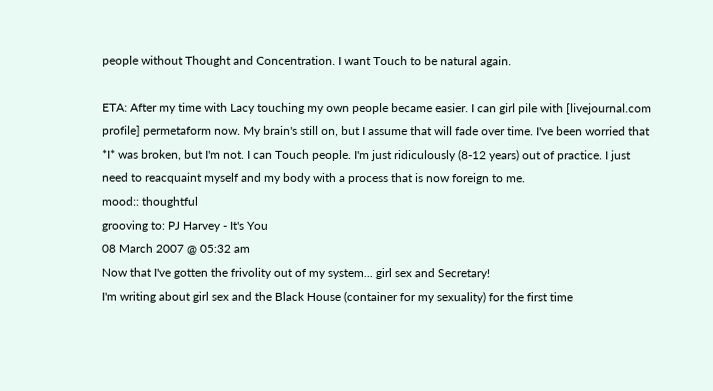people without Thought and Concentration. I want Touch to be natural again.

ETA: After my time with Lacy touching my own people became easier. I can girl pile with [livejournal.com profile] permetaform now. My brain's still on, but I assume that will fade over time. I've been worried that *I* was broken, but I'm not. I can Touch people. I'm just ridiculously (8-12 years) out of practice. I just need to reacquaint myself and my body with a process that is now foreign to me.
mood:: thoughtful
grooving to: PJ Harvey - It's You
08 March 2007 @ 05:32 am
Now that I've gotten the frivolity out of my system... girl sex and Secretary!
I'm writing about girl sex and the Black House (container for my sexuality) for the first time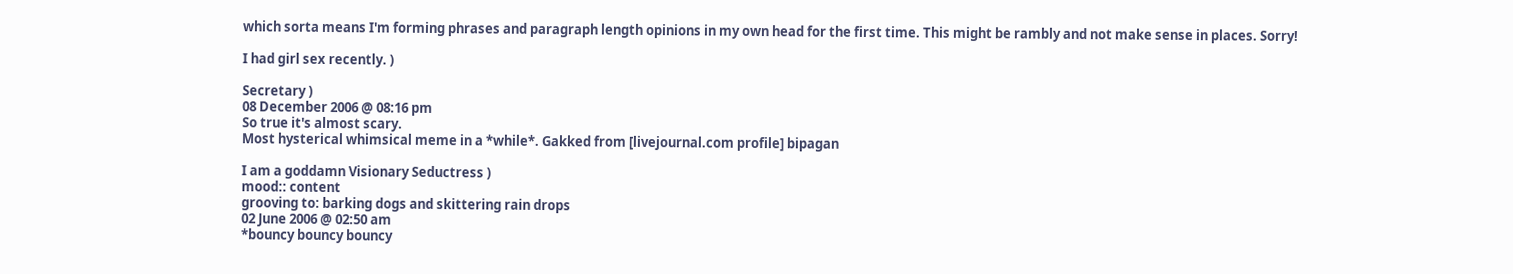which sorta means I'm forming phrases and paragraph length opinions in my own head for the first time. This might be rambly and not make sense in places. Sorry!

I had girl sex recently. )

Secretary )
08 December 2006 @ 08:16 pm
So true it's almost scary.
Most hysterical whimsical meme in a *while*. Gakked from [livejournal.com profile] bipagan

I am a goddamn Visionary Seductress )
mood:: content
grooving to: barking dogs and skittering rain drops
02 June 2006 @ 02:50 am
*bouncy bouncy bouncy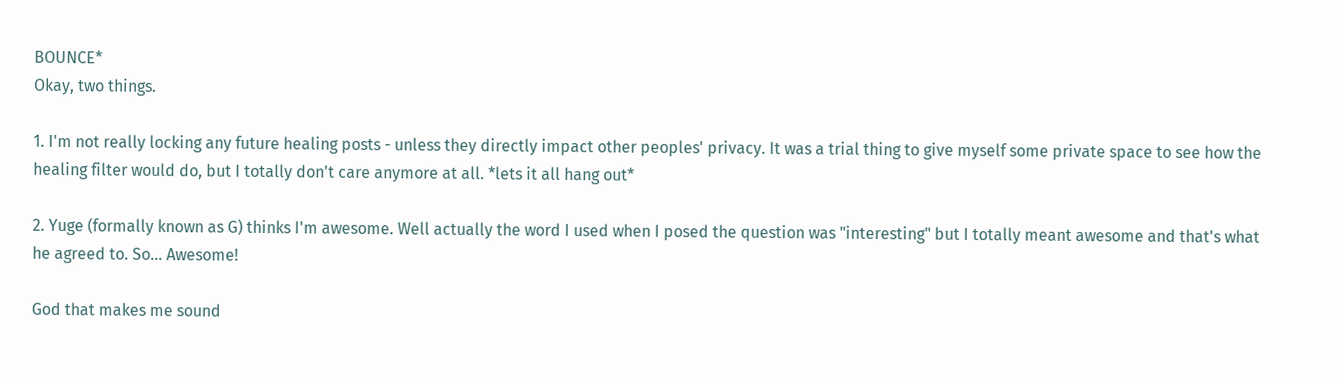BOUNCE*
Okay, two things.

1. I'm not really locking any future healing posts - unless they directly impact other peoples' privacy. It was a trial thing to give myself some private space to see how the healing filter would do, but I totally don't care anymore at all. *lets it all hang out*

2. Yuge (formally known as G) thinks I'm awesome. Well actually the word I used when I posed the question was "interesting" but I totally meant awesome and that's what he agreed to. So... Awesome!

God that makes me sound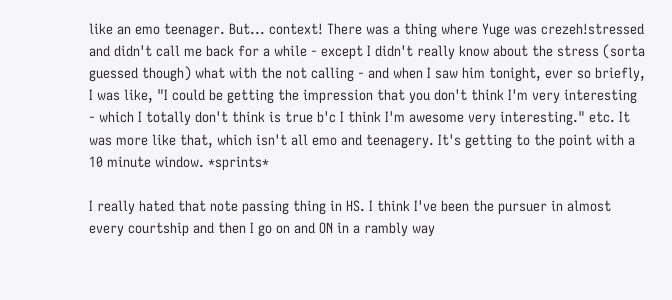like an emo teenager. But... context! There was a thing where Yuge was crezeh!stressed and didn't call me back for a while - except I didn't really know about the stress (sorta guessed though) what with the not calling - and when I saw him tonight, ever so briefly, I was like, "I could be getting the impression that you don't think I'm very interesting - which I totally don't think is true b'c I think I'm awesome very interesting." etc. It was more like that, which isn't all emo and teenagery. It's getting to the point with a 10 minute window. *sprints*

I really hated that note passing thing in HS. I think I've been the pursuer in almost every courtship and then I go on and ON in a rambly way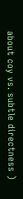about coy vs. subtle directness )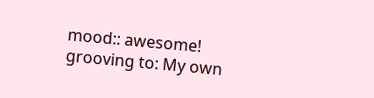mood:: awesome!
grooving to: My own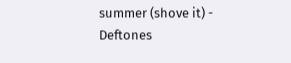summer (shove it) - Deftones